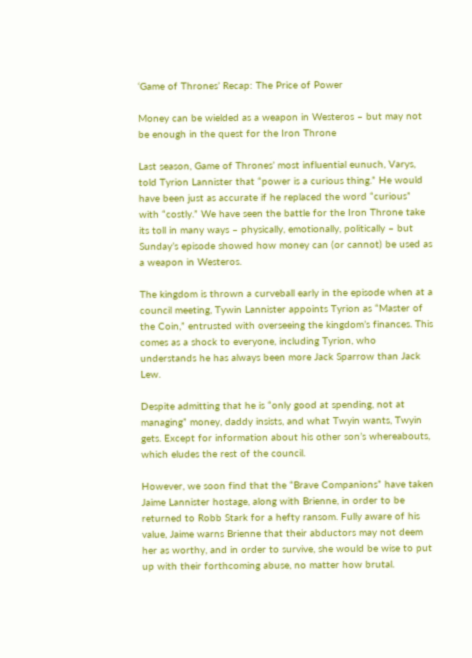‘Game of Thrones’ Recap: The Price of Power

Money can be wielded as a weapon in Westeros – but may not be enough in the quest for the Iron Throne

Last season, Game of Thrones’ most influential eunuch, Varys, told Tyrion Lannister that “power is a curious thing.” He would have been just as accurate if he replaced the word “curious” with “costly.” We have seen the battle for the Iron Throne take its toll in many ways – physically, emotionally, politically – but Sunday’s episode showed how money can (or cannot) be used as a weapon in Westeros.

The kingdom is thrown a curveball early in the episode when at a council meeting, Tywin Lannister appoints Tyrion as “Master of the Coin,” entrusted with overseeing the kingdom’s finances. This comes as a shock to everyone, including Tyrion, who understands he has always been more Jack Sparrow than Jack Lew.

Despite admitting that he is “only good at spending, not at managing” money, daddy insists, and what Twyin wants, Twyin gets. Except for information about his other son’s whereabouts, which eludes the rest of the council.

However, we soon find that the “Brave Companions” have taken Jaime Lannister hostage, along with Brienne, in order to be returned to Robb Stark for a hefty ransom. Fully aware of his value, Jaime warns Brienne that their abductors may not deem her as worthy, and in order to survive, she would be wise to put up with their forthcoming abuse, no matter how brutal.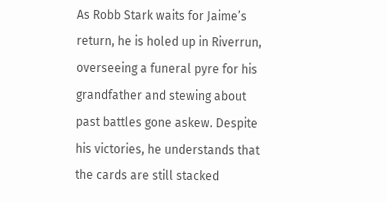As Robb Stark waits for Jaime’s return, he is holed up in Riverrun, overseeing a funeral pyre for his grandfather and stewing about past battles gone askew. Despite his victories, he understands that the cards are still stacked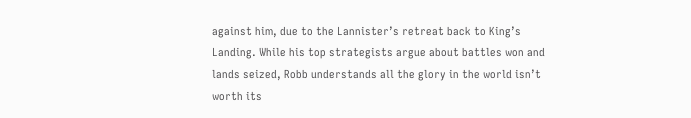against him, due to the Lannister’s retreat back to King’s Landing. While his top strategists argue about battles won and lands seized, Robb understands all the glory in the world isn’t worth its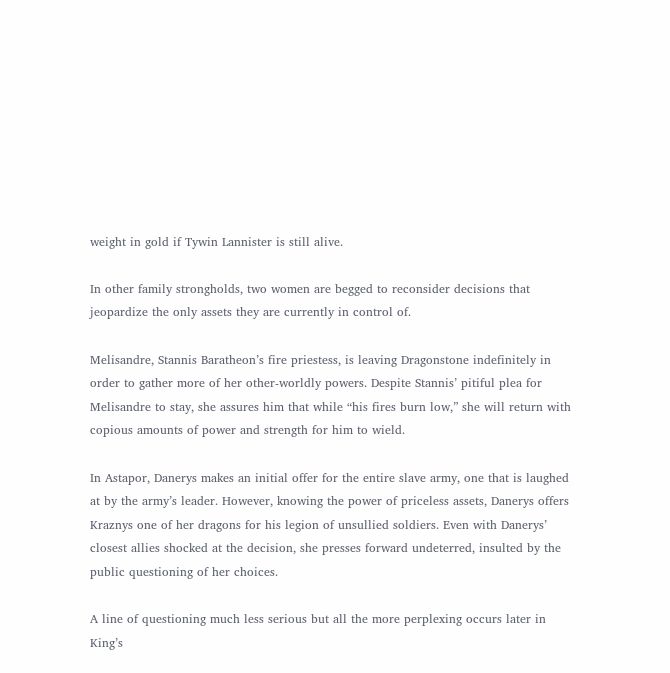weight in gold if Tywin Lannister is still alive.

In other family strongholds, two women are begged to reconsider decisions that jeopardize the only assets they are currently in control of.

Melisandre, Stannis Baratheon’s fire priestess, is leaving Dragonstone indefinitely in order to gather more of her other-worldly powers. Despite Stannis’ pitiful plea for Melisandre to stay, she assures him that while “his fires burn low,” she will return with copious amounts of power and strength for him to wield.

In Astapor, Danerys makes an initial offer for the entire slave army, one that is laughed at by the army’s leader. However, knowing the power of priceless assets, Danerys offers Kraznys one of her dragons for his legion of unsullied soldiers. Even with Danerys’ closest allies shocked at the decision, she presses forward undeterred, insulted by the public questioning of her choices.

A line of questioning much less serious but all the more perplexing occurs later in King’s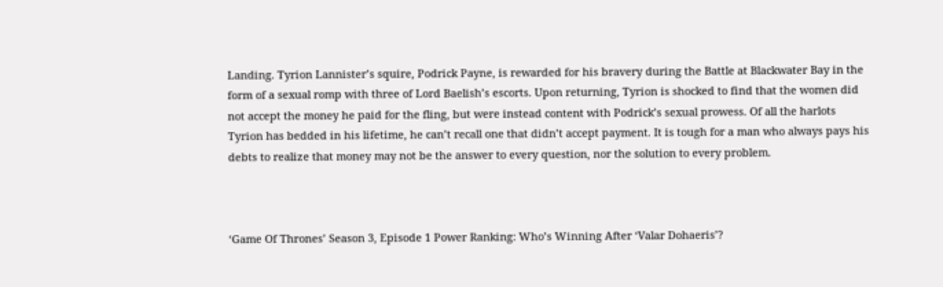Landing. Tyrion Lannister’s squire, Podrick Payne, is rewarded for his bravery during the Battle at Blackwater Bay in the form of a sexual romp with three of Lord Baelish’s escorts. Upon returning, Tyrion is shocked to find that the women did not accept the money he paid for the fling, but were instead content with Podrick’s sexual prowess. Of all the harlots Tyrion has bedded in his lifetime, he can’t recall one that didn’t accept payment. It is tough for a man who always pays his debts to realize that money may not be the answer to every question, nor the solution to every problem.



‘Game Of Thrones’ Season 3, Episode 1 Power Ranking: Who’s Winning After ‘Valar Dohaeris’?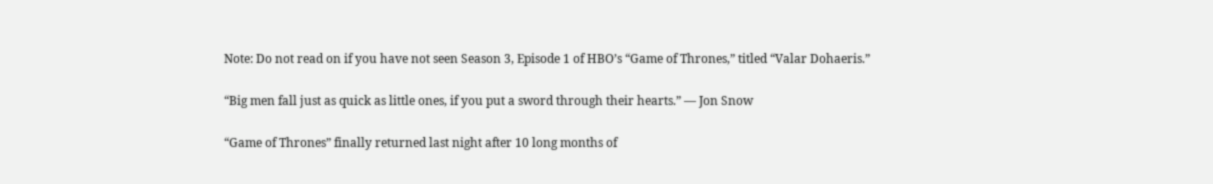Note: Do not read on if you have not seen Season 3, Episode 1 of HBO’s “Game of Thrones,” titled “Valar Dohaeris.”

“Big men fall just as quick as little ones, if you put a sword through their hearts.” — Jon Snow

“Game of Thrones” finally returned last night after 10 long months of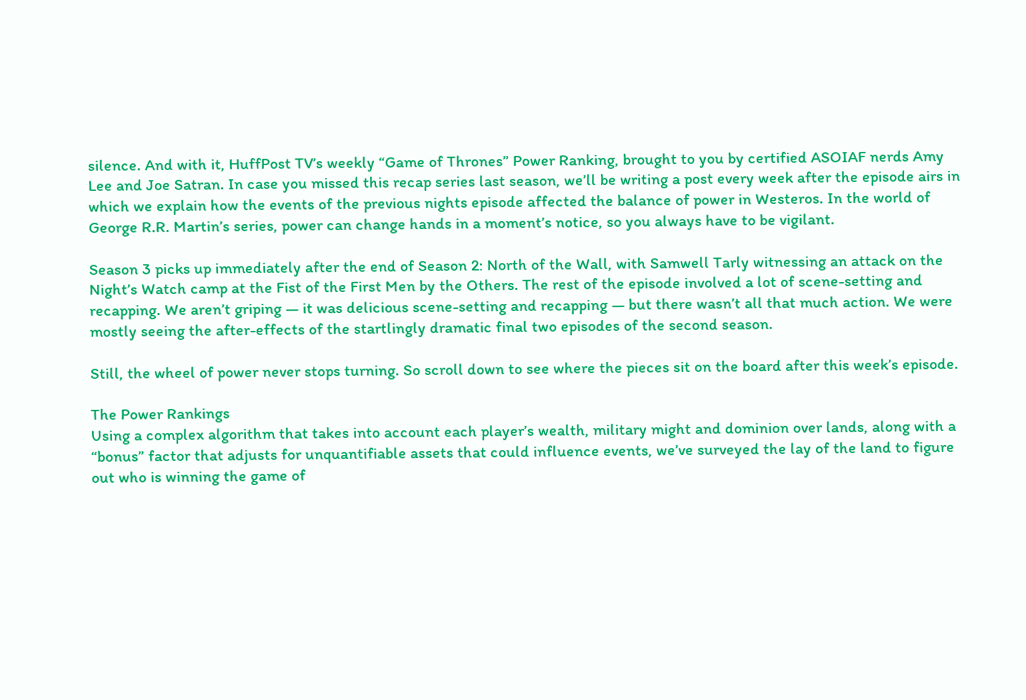silence. And with it, HuffPost TV’s weekly “Game of Thrones” Power Ranking, brought to you by certified ASOIAF nerds Amy Lee and Joe Satran. In case you missed this recap series last season, we’ll be writing a post every week after the episode airs in which we explain how the events of the previous nights episode affected the balance of power in Westeros. In the world of George R.R. Martin’s series, power can change hands in a moment’s notice, so you always have to be vigilant.

Season 3 picks up immediately after the end of Season 2: North of the Wall, with Samwell Tarly witnessing an attack on the Night’s Watch camp at the Fist of the First Men by the Others. The rest of the episode involved a lot of scene-setting and recapping. We aren’t griping — it was delicious scene-setting and recapping — but there wasn’t all that much action. We were mostly seeing the after-effects of the startlingly dramatic final two episodes of the second season.

Still, the wheel of power never stops turning. So scroll down to see where the pieces sit on the board after this week’s episode.

The Power Rankings
Using a complex algorithm that takes into account each player’s wealth, military might and dominion over lands, along with a “bonus” factor that adjusts for unquantifiable assets that could influence events, we’ve surveyed the lay of the land to figure out who is winning the game of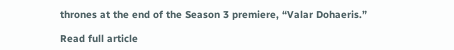thrones at the end of the Season 3 premiere, “Valar Dohaeris.”

Read full article